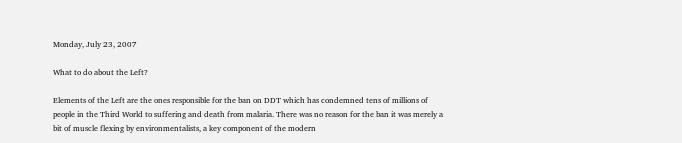Monday, July 23, 2007

What to do about the Left?

Elements of the Left are the ones responsible for the ban on DDT which has condemned tens of millions of people in the Third World to suffering and death from malaria. There was no reason for the ban it was merely a bit of muscle flexing by environmentalists, a key component of the modern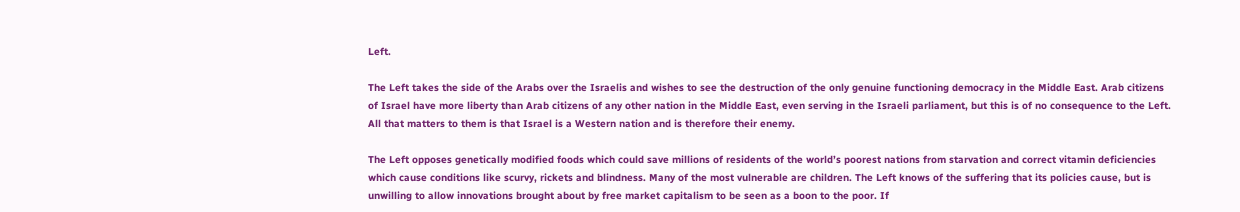Left.

The Left takes the side of the Arabs over the Israelis and wishes to see the destruction of the only genuine functioning democracy in the Middle East. Arab citizens of Israel have more liberty than Arab citizens of any other nation in the Middle East, even serving in the Israeli parliament, but this is of no consequence to the Left. All that matters to them is that Israel is a Western nation and is therefore their enemy.

The Left opposes genetically modified foods which could save millions of residents of the world’s poorest nations from starvation and correct vitamin deficiencies which cause conditions like scurvy, rickets and blindness. Many of the most vulnerable are children. The Left knows of the suffering that its policies cause, but is unwilling to allow innovations brought about by free market capitalism to be seen as a boon to the poor. If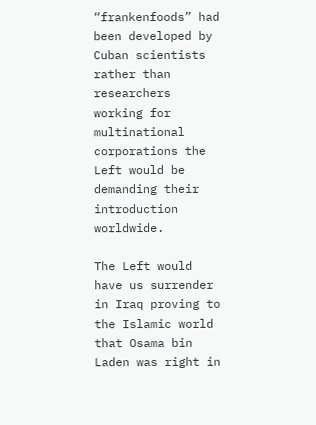“frankenfoods” had been developed by Cuban scientists rather than researchers working for multinational corporations the Left would be demanding their introduction worldwide.

The Left would have us surrender in Iraq proving to the Islamic world that Osama bin Laden was right in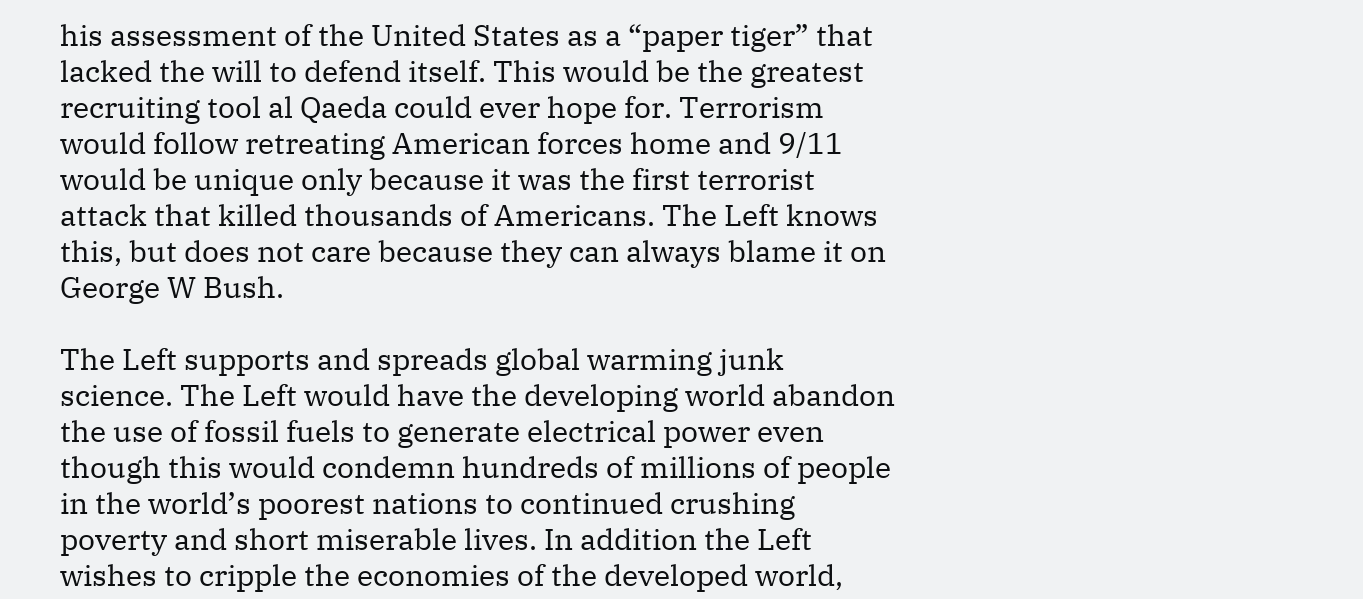his assessment of the United States as a “paper tiger” that lacked the will to defend itself. This would be the greatest recruiting tool al Qaeda could ever hope for. Terrorism would follow retreating American forces home and 9/11 would be unique only because it was the first terrorist attack that killed thousands of Americans. The Left knows this, but does not care because they can always blame it on George W Bush.

The Left supports and spreads global warming junk science. The Left would have the developing world abandon the use of fossil fuels to generate electrical power even though this would condemn hundreds of millions of people in the world’s poorest nations to continued crushing poverty and short miserable lives. In addition the Left wishes to cripple the economies of the developed world,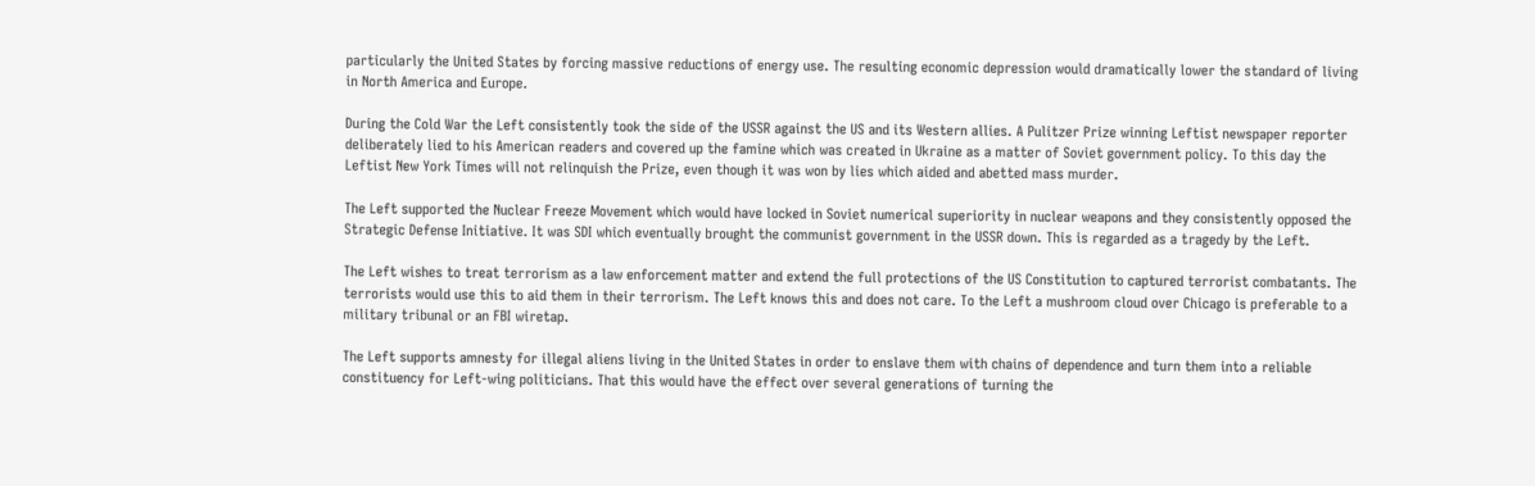particularly the United States by forcing massive reductions of energy use. The resulting economic depression would dramatically lower the standard of living in North America and Europe.

During the Cold War the Left consistently took the side of the USSR against the US and its Western allies. A Pulitzer Prize winning Leftist newspaper reporter deliberately lied to his American readers and covered up the famine which was created in Ukraine as a matter of Soviet government policy. To this day the Leftist New York Times will not relinquish the Prize, even though it was won by lies which aided and abetted mass murder.

The Left supported the Nuclear Freeze Movement which would have locked in Soviet numerical superiority in nuclear weapons and they consistently opposed the Strategic Defense Initiative. It was SDI which eventually brought the communist government in the USSR down. This is regarded as a tragedy by the Left.

The Left wishes to treat terrorism as a law enforcement matter and extend the full protections of the US Constitution to captured terrorist combatants. The terrorists would use this to aid them in their terrorism. The Left knows this and does not care. To the Left a mushroom cloud over Chicago is preferable to a military tribunal or an FBI wiretap.

The Left supports amnesty for illegal aliens living in the United States in order to enslave them with chains of dependence and turn them into a reliable constituency for Left-wing politicians. That this would have the effect over several generations of turning the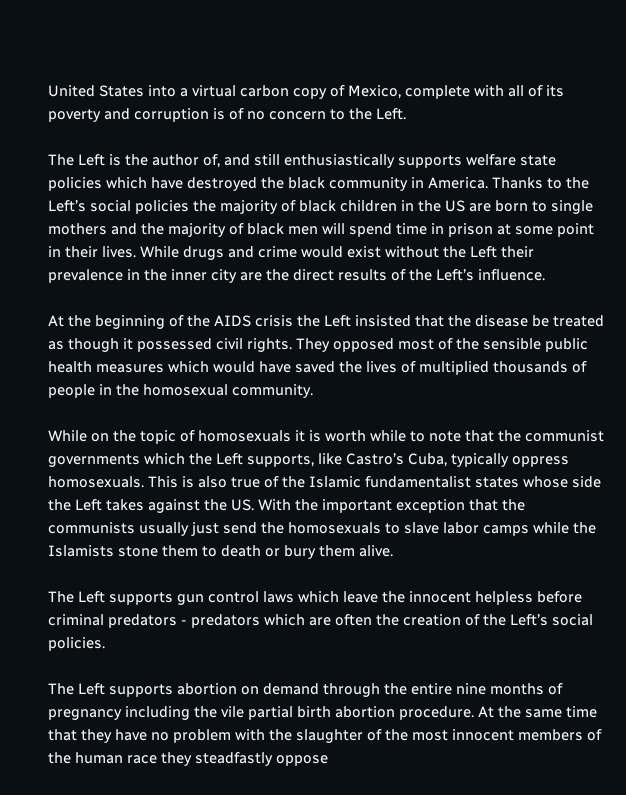United States into a virtual carbon copy of Mexico, complete with all of its poverty and corruption is of no concern to the Left.

The Left is the author of, and still enthusiastically supports welfare state policies which have destroyed the black community in America. Thanks to the Left’s social policies the majority of black children in the US are born to single mothers and the majority of black men will spend time in prison at some point in their lives. While drugs and crime would exist without the Left their prevalence in the inner city are the direct results of the Left’s influence.

At the beginning of the AIDS crisis the Left insisted that the disease be treated as though it possessed civil rights. They opposed most of the sensible public health measures which would have saved the lives of multiplied thousands of people in the homosexual community.

While on the topic of homosexuals it is worth while to note that the communist governments which the Left supports, like Castro’s Cuba, typically oppress homosexuals. This is also true of the Islamic fundamentalist states whose side the Left takes against the US. With the important exception that the communists usually just send the homosexuals to slave labor camps while the Islamists stone them to death or bury them alive.

The Left supports gun control laws which leave the innocent helpless before criminal predators - predators which are often the creation of the Left’s social policies.

The Left supports abortion on demand through the entire nine months of pregnancy including the vile partial birth abortion procedure. At the same time that they have no problem with the slaughter of the most innocent members of the human race they steadfastly oppose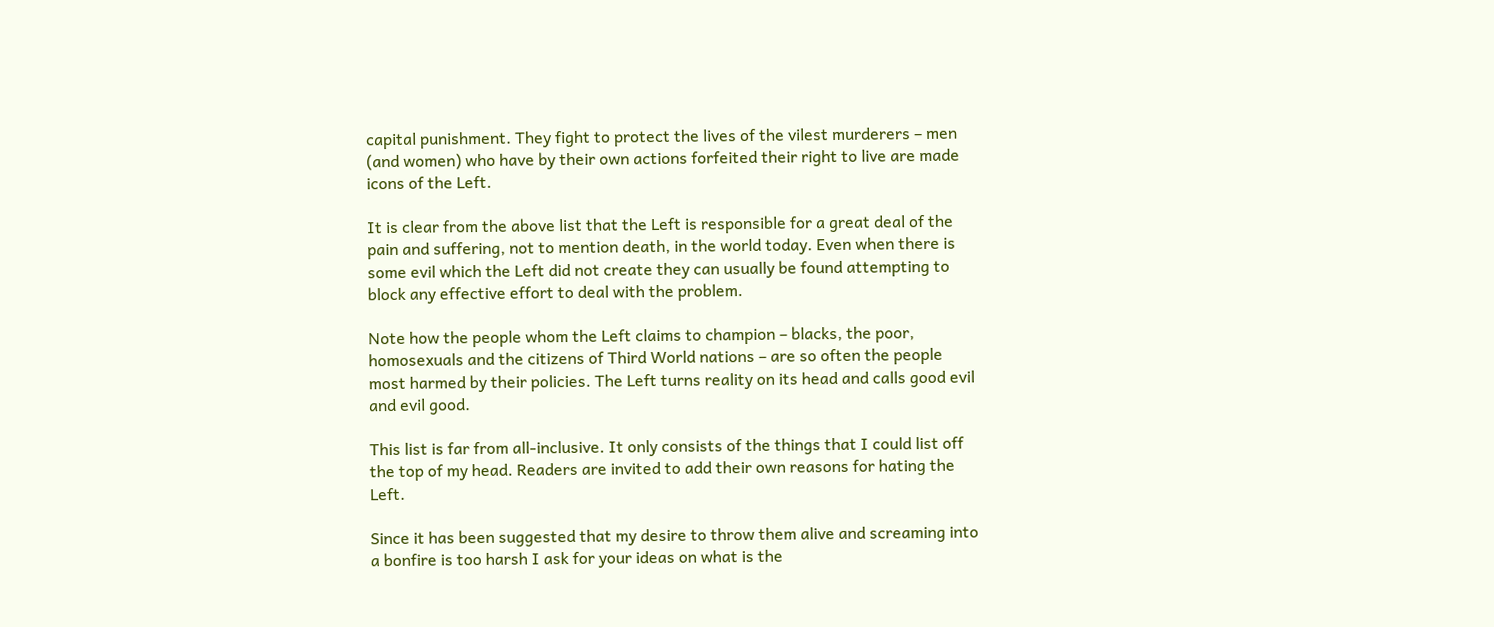capital punishment. They fight to protect the lives of the vilest murderers – men (and women) who have by their own actions forfeited their right to live are made icons of the Left.

It is clear from the above list that the Left is responsible for a great deal of the pain and suffering, not to mention death, in the world today. Even when there is some evil which the Left did not create they can usually be found attempting to block any effective effort to deal with the problem.

Note how the people whom the Left claims to champion – blacks, the poor, homosexuals and the citizens of Third World nations – are so often the people most harmed by their policies. The Left turns reality on its head and calls good evil and evil good.

This list is far from all-inclusive. It only consists of the things that I could list off the top of my head. Readers are invited to add their own reasons for hating the Left.

Since it has been suggested that my desire to throw them alive and screaming into a bonfire is too harsh I ask for your ideas on what is the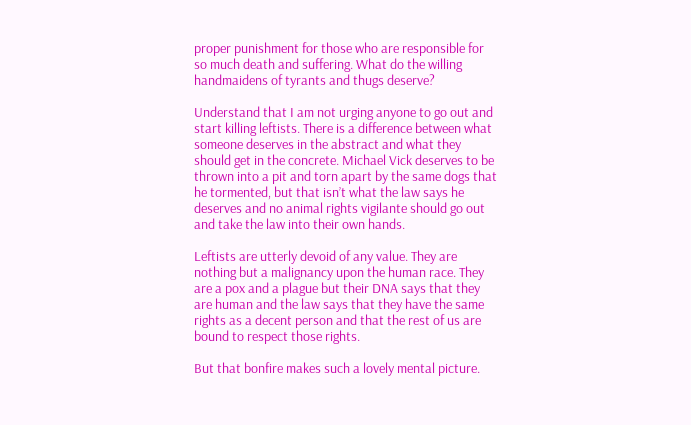proper punishment for those who are responsible for so much death and suffering. What do the willing handmaidens of tyrants and thugs deserve?

Understand that I am not urging anyone to go out and start killing leftists. There is a difference between what someone deserves in the abstract and what they should get in the concrete. Michael Vick deserves to be thrown into a pit and torn apart by the same dogs that he tormented, but that isn’t what the law says he deserves and no animal rights vigilante should go out and take the law into their own hands.

Leftists are utterly devoid of any value. They are nothing but a malignancy upon the human race. They are a pox and a plague but their DNA says that they are human and the law says that they have the same rights as a decent person and that the rest of us are bound to respect those rights.

But that bonfire makes such a lovely mental picture.